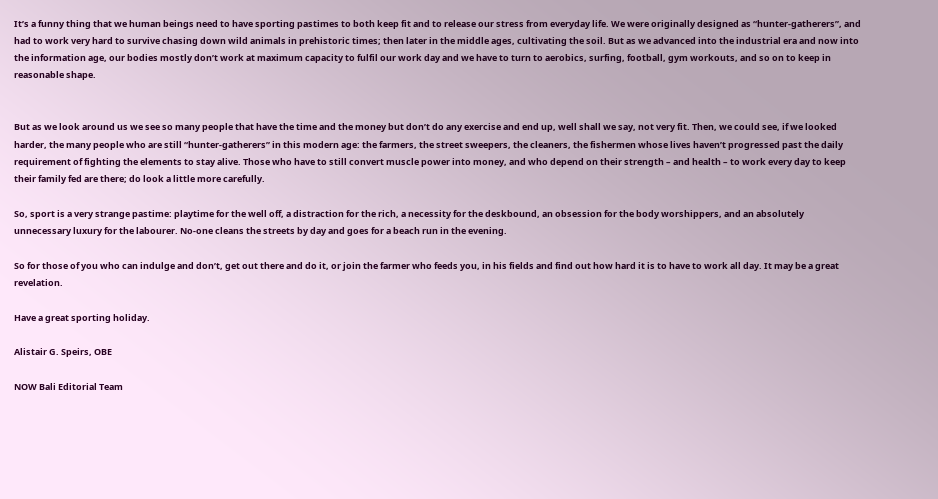It’s a funny thing that we human beings need to have sporting pastimes to both keep fit and to release our stress from everyday life. We were originally designed as “hunter-gatherers”, and had to work very hard to survive chasing down wild animals in prehistoric times; then later in the middle ages, cultivating the soil. But as we advanced into the industrial era and now into the information age, our bodies mostly don’t work at maximum capacity to fulfil our work day and we have to turn to aerobics, surfing, football, gym workouts, and so on to keep in reasonable shape.


But as we look around us we see so many people that have the time and the money but don’t do any exercise and end up, well shall we say, not very fit. Then, we could see, if we looked harder, the many people who are still “hunter-gatherers” in this modern age: the farmers, the street sweepers, the cleaners, the fishermen whose lives haven’t progressed past the daily requirement of fighting the elements to stay alive. Those who have to still convert muscle power into money, and who depend on their strength – and health – to work every day to keep their family fed are there; do look a little more carefully.

So, sport is a very strange pastime: playtime for the well off, a distraction for the rich, a necessity for the deskbound, an obsession for the body worshippers, and an absolutely unnecessary luxury for the labourer. No-one cleans the streets by day and goes for a beach run in the evening.

So for those of you who can indulge and don’t, get out there and do it, or join the farmer who feeds you, in his fields and find out how hard it is to have to work all day. It may be a great revelation.

Have a great sporting holiday.

Alistair G. Speirs, OBE

NOW Bali Editorial Team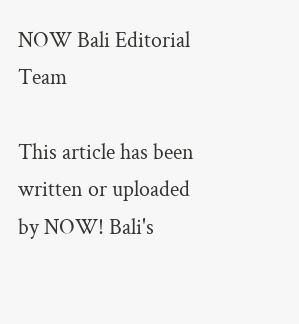NOW Bali Editorial Team

This article has been written or uploaded by NOW! Bali's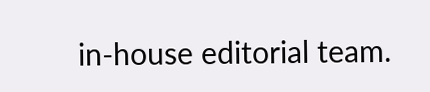in-house editorial team.